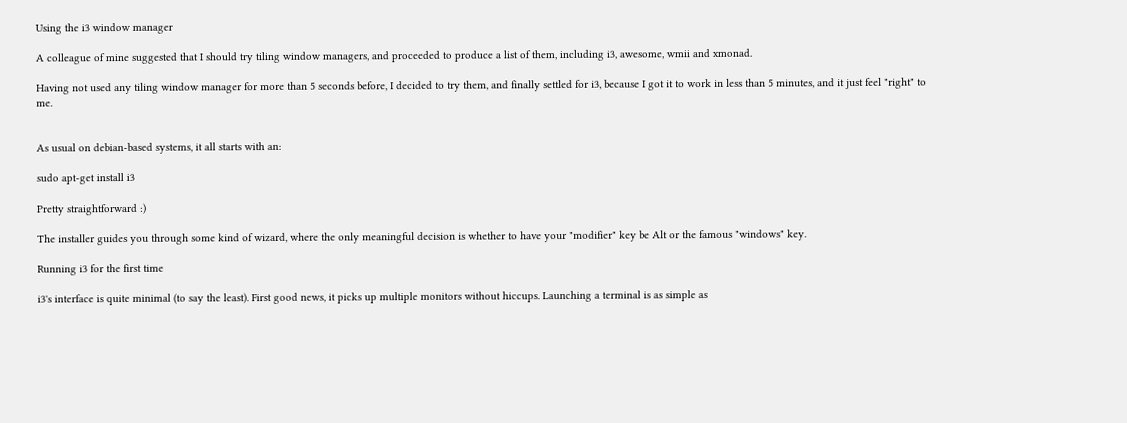Using the i3 window manager

A colleague of mine suggested that I should try tiling window managers, and proceeded to produce a list of them, including i3, awesome, wmii and xmonad.

Having not used any tiling window manager for more than 5 seconds before, I decided to try them, and finally settled for i3, because I got it to work in less than 5 minutes, and it just feel "right" to me.


As usual on debian-based systems, it all starts with an:

sudo apt-get install i3

Pretty straightforward :)

The installer guides you through some kind of wizard, where the only meaningful decision is whether to have your "modifier" key be Alt or the famous "windows" key.

Running i3 for the first time

i3's interface is quite minimal (to say the least). First good news, it picks up multiple monitors without hiccups. Launching a terminal is as simple as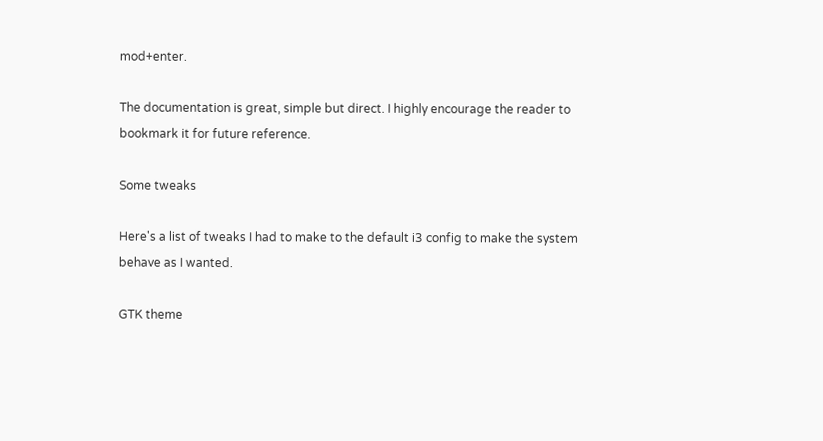mod+enter.

The documentation is great, simple but direct. I highly encourage the reader to bookmark it for future reference.

Some tweaks

Here's a list of tweaks I had to make to the default i3 config to make the system behave as I wanted.

GTK theme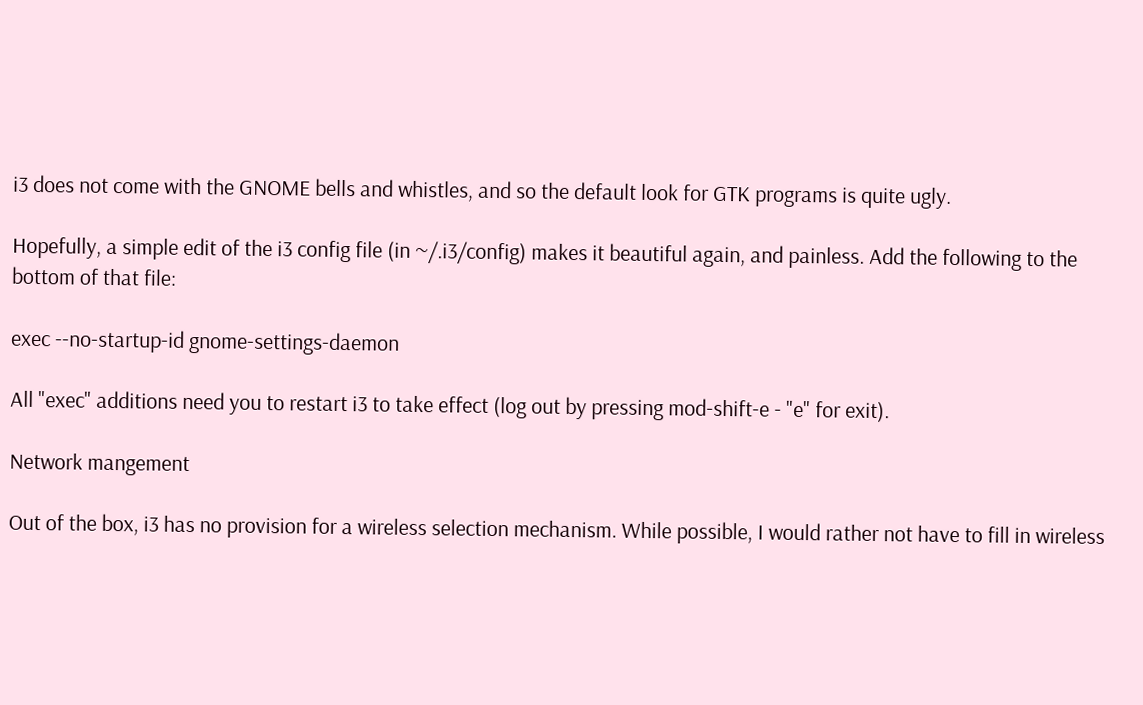i3 does not come with the GNOME bells and whistles, and so the default look for GTK programs is quite ugly.

Hopefully, a simple edit of the i3 config file (in ~/.i3/config) makes it beautiful again, and painless. Add the following to the bottom of that file:

exec --no-startup-id gnome-settings-daemon

All "exec" additions need you to restart i3 to take effect (log out by pressing mod-shift-e - "e" for exit).

Network mangement

Out of the box, i3 has no provision for a wireless selection mechanism. While possible, I would rather not have to fill in wireless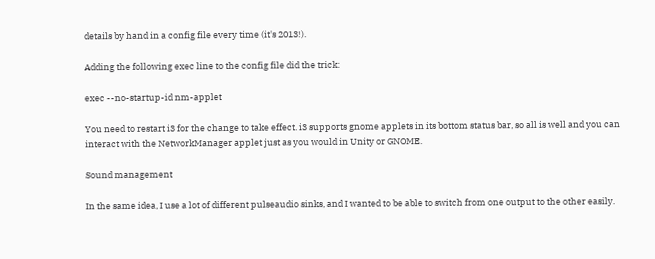details by hand in a config file every time (it's 2013!).

Adding the following exec line to the config file did the trick:

exec --no-startup-id nm-applet

You need to restart i3 for the change to take effect. i3 supports gnome applets in its bottom status bar, so all is well and you can interact with the NetworkManager applet just as you would in Unity or GNOME.

Sound management

In the same idea, I use a lot of different pulseaudio sinks, and I wanted to be able to switch from one output to the other easily.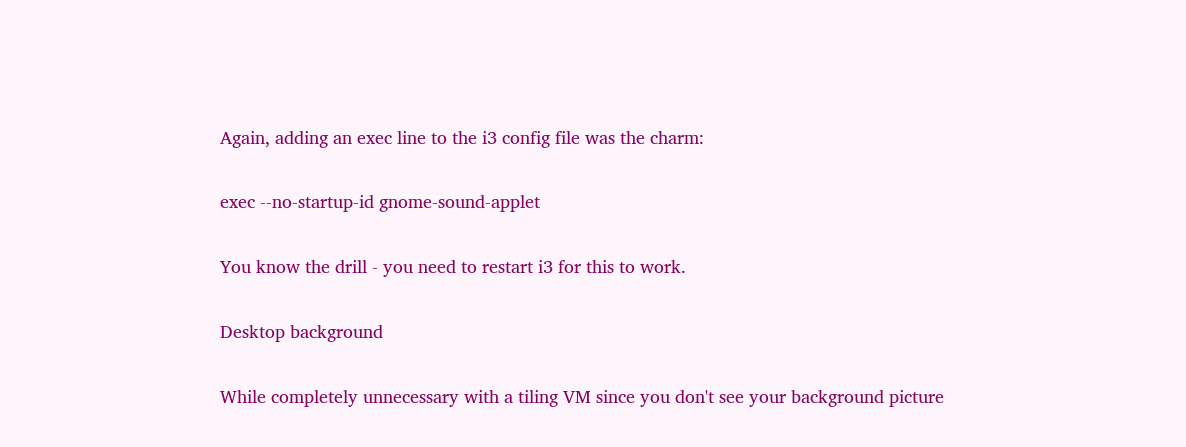Again, adding an exec line to the i3 config file was the charm:

exec --no-startup-id gnome-sound-applet

You know the drill - you need to restart i3 for this to work.

Desktop background

While completely unnecessary with a tiling VM since you don't see your background picture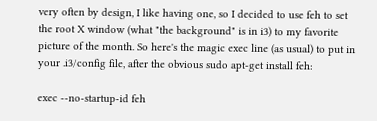very often by design, I like having one, so I decided to use feh to set the root X window (what "the background" is in i3) to my favorite picture of the month. So here's the magic exec line (as usual) to put in your .i3/config file, after the obvious sudo apt-get install feh:

exec --no-startup-id feh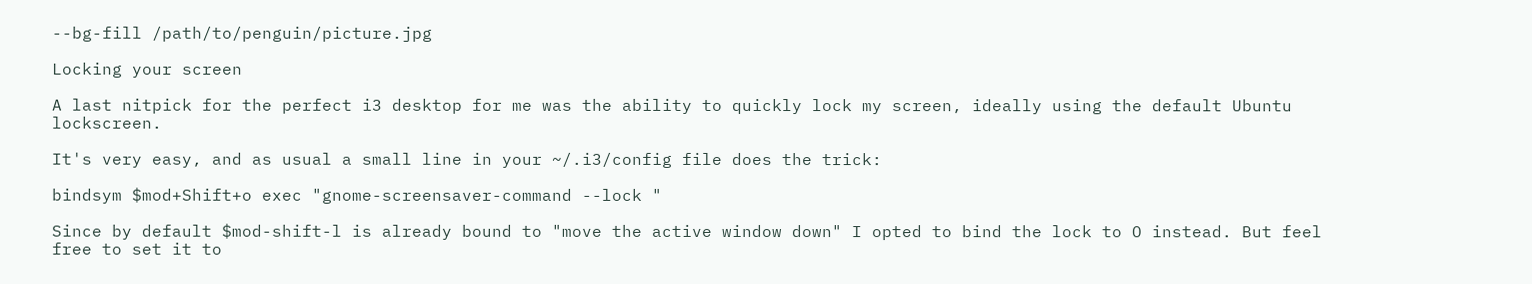--bg-fill /path/to/penguin/picture.jpg

Locking your screen

A last nitpick for the perfect i3 desktop for me was the ability to quickly lock my screen, ideally using the default Ubuntu lockscreen.

It's very easy, and as usual a small line in your ~/.i3/config file does the trick:

bindsym $mod+Shift+o exec "gnome-screensaver-command --lock "

Since by default $mod-shift-l is already bound to "move the active window down" I opted to bind the lock to O instead. But feel free to set it to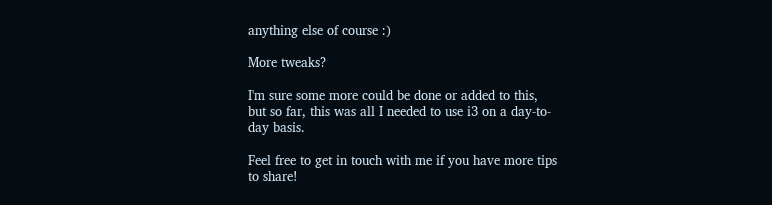anything else of course :)

More tweaks?

I'm sure some more could be done or added to this, but so far, this was all I needed to use i3 on a day-to-day basis.

Feel free to get in touch with me if you have more tips to share!